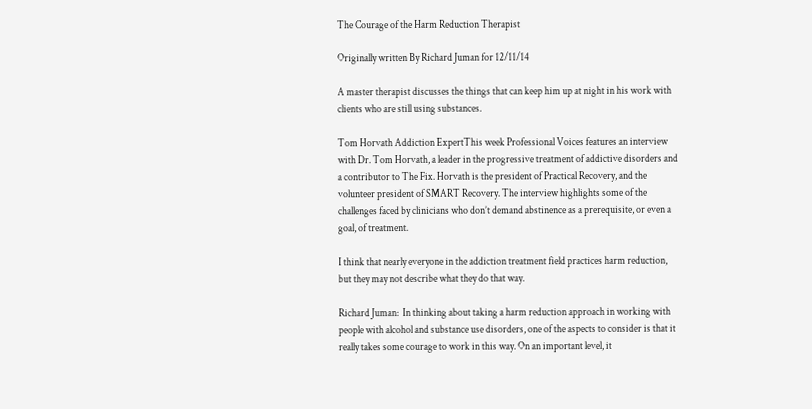The Courage of the Harm Reduction Therapist

Originally written By Richard Juman for 12/11/14

A master therapist discusses the things that can keep him up at night in his work with clients who are still using substances.

Tom Horvath Addiction ExpertThis week Professional Voices features an interview with Dr. Tom Horvath, a leader in the progressive treatment of addictive disorders and a contributor to The Fix. Horvath is the president of Practical Recovery, and the volunteer president of SMART Recovery. The interview highlights some of the challenges faced by clinicians who don’t demand abstinence as a prerequisite, or even a goal, of treatment.

I think that nearly everyone in the addiction treatment field practices harm reduction, but they may not describe what they do that way.

Richard Juman:  In thinking about taking a harm reduction approach in working with people with alcohol and substance use disorders, one of the aspects to consider is that it really takes some courage to work in this way. On an important level, it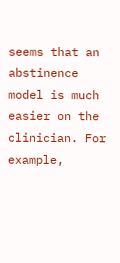seems that an abstinence model is much easier on the clinician. For example,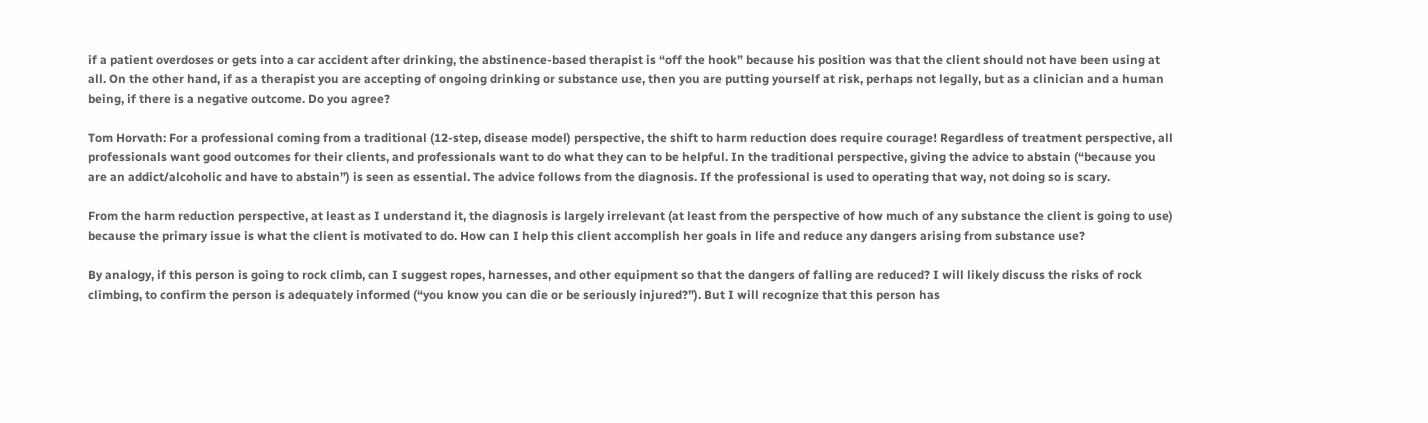if a patient overdoses or gets into a car accident after drinking, the abstinence-based therapist is “off the hook” because his position was that the client should not have been using at all. On the other hand, if as a therapist you are accepting of ongoing drinking or substance use, then you are putting yourself at risk, perhaps not legally, but as a clinician and a human being, if there is a negative outcome. Do you agree?

Tom Horvath: For a professional coming from a traditional (12-step, disease model) perspective, the shift to harm reduction does require courage! Regardless of treatment perspective, all professionals want good outcomes for their clients, and professionals want to do what they can to be helpful. In the traditional perspective, giving the advice to abstain (“because you are an addict/alcoholic and have to abstain”) is seen as essential. The advice follows from the diagnosis. If the professional is used to operating that way, not doing so is scary.

From the harm reduction perspective, at least as I understand it, the diagnosis is largely irrelevant (at least from the perspective of how much of any substance the client is going to use) because the primary issue is what the client is motivated to do. How can I help this client accomplish her goals in life and reduce any dangers arising from substance use?

By analogy, if this person is going to rock climb, can I suggest ropes, harnesses, and other equipment so that the dangers of falling are reduced? I will likely discuss the risks of rock climbing, to confirm the person is adequately informed (“you know you can die or be seriously injured?”). But I will recognize that this person has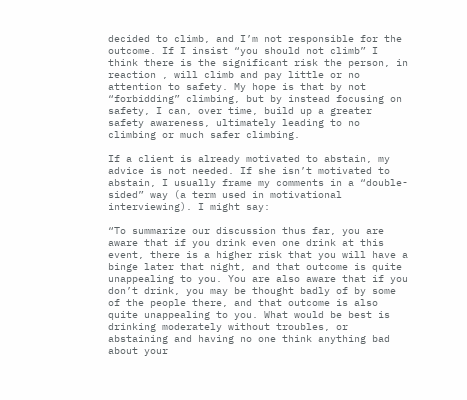decided to climb, and I’m not responsible for the outcome. If I insist “you should not climb” I think there is the significant risk the person, in reaction , will climb and pay little or no attention to safety. My hope is that by not “forbidding” climbing, but by instead focusing on safety, I can, over time, build up a greater safety awareness, ultimately leading to no climbing or much safer climbing.

If a client is already motivated to abstain, my advice is not needed. If she isn’t motivated to abstain, I usually frame my comments in a “double-sided” way (a term used in motivational interviewing). I might say:

“To summarize our discussion thus far, you are aware that if you drink even one drink at this event, there is a higher risk that you will have a binge later that night, and that outcome is quite unappealing to you. You are also aware that if you don’t drink, you may be thought badly of by some of the people there, and that outcome is also quite unappealing to you. What would be best is drinking moderately without troubles, or abstaining and having no one think anything bad about your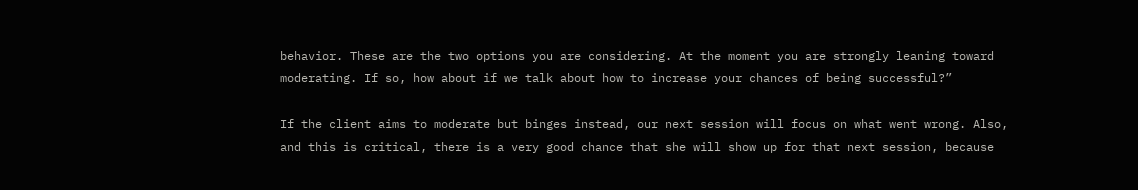behavior. These are the two options you are considering. At the moment you are strongly leaning toward moderating. If so, how about if we talk about how to increase your chances of being successful?”

If the client aims to moderate but binges instead, our next session will focus on what went wrong. Also, and this is critical, there is a very good chance that she will show up for that next session, because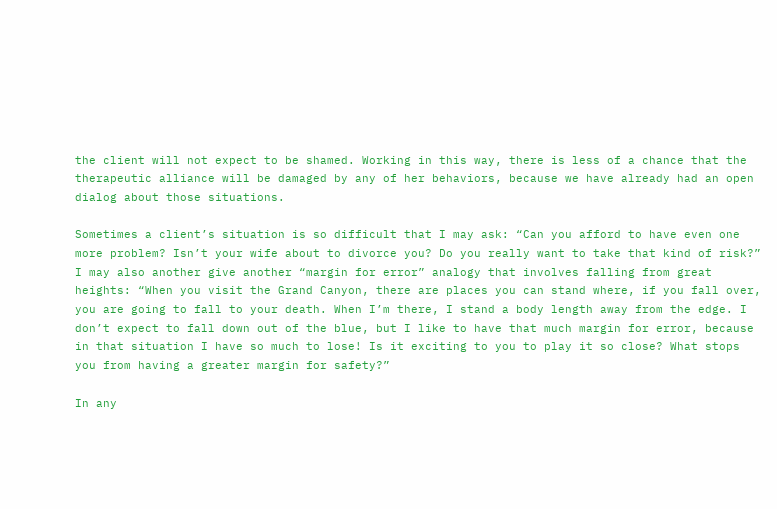the client will not expect to be shamed. Working in this way, there is less of a chance that the therapeutic alliance will be damaged by any of her behaviors, because we have already had an open dialog about those situations.

Sometimes a client’s situation is so difficult that I may ask: “Can you afford to have even one more problem? Isn’t your wife about to divorce you? Do you really want to take that kind of risk?” I may also another give another “margin for error” analogy that involves falling from great heights: “When you visit the Grand Canyon, there are places you can stand where, if you fall over, you are going to fall to your death. When I’m there, I stand a body length away from the edge. I don’t expect to fall down out of the blue, but I like to have that much margin for error, because in that situation I have so much to lose! Is it exciting to you to play it so close? What stops you from having a greater margin for safety?”

In any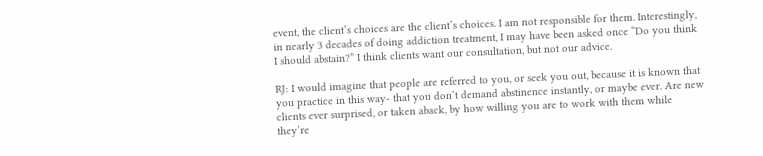event, the client’s choices are the client’s choices. I am not responsible for them. Interestingly, in nearly 3 decades of doing addiction treatment, I may have been asked once “Do you think I should abstain?” I think clients want our consultation, but not our advice.

RJ: I would imagine that people are referred to you, or seek you out, because it is known that you practice in this way- that you don’t demand abstinence instantly, or maybe ever. Are new clients ever surprised, or taken aback, by how willing you are to work with them while they’re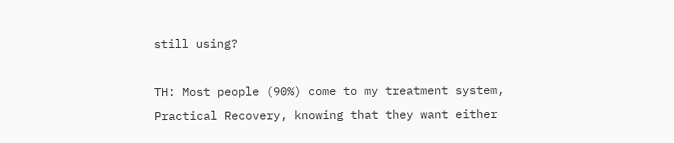still using?

TH: Most people (90%) come to my treatment system, Practical Recovery, knowing that they want either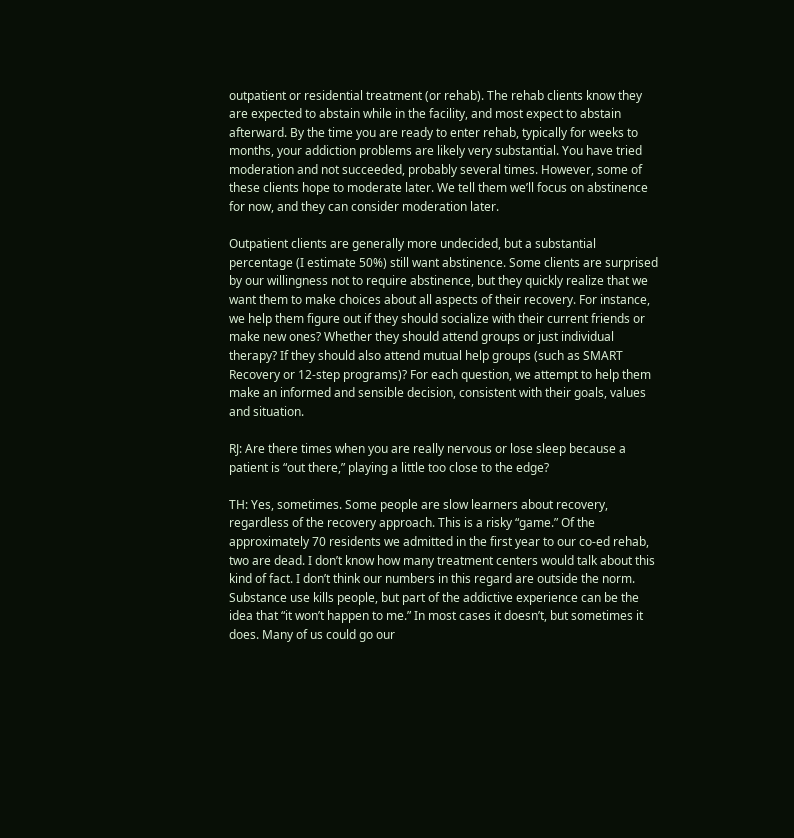outpatient or residential treatment (or rehab). The rehab clients know they are expected to abstain while in the facility, and most expect to abstain afterward. By the time you are ready to enter rehab, typically for weeks to months, your addiction problems are likely very substantial. You have tried moderation and not succeeded, probably several times. However, some of these clients hope to moderate later. We tell them we’ll focus on abstinence for now, and they can consider moderation later.

Outpatient clients are generally more undecided, but a substantial percentage (I estimate 50%) still want abstinence. Some clients are surprised by our willingness not to require abstinence, but they quickly realize that we want them to make choices about all aspects of their recovery. For instance, we help them figure out if they should socialize with their current friends or make new ones? Whether they should attend groups or just individual therapy? If they should also attend mutual help groups (such as SMART Recovery or 12-step programs)? For each question, we attempt to help them make an informed and sensible decision, consistent with their goals, values and situation.

RJ: Are there times when you are really nervous or lose sleep because a patient is “out there,” playing a little too close to the edge?

TH: Yes, sometimes. Some people are slow learners about recovery, regardless of the recovery approach. This is a risky “game.” Of the approximately 70 residents we admitted in the first year to our co-ed rehab, two are dead. I don’t know how many treatment centers would talk about this kind of fact. I don’t think our numbers in this regard are outside the norm. Substance use kills people, but part of the addictive experience can be the idea that “it won’t happen to me.” In most cases it doesn’t, but sometimes it does. Many of us could go our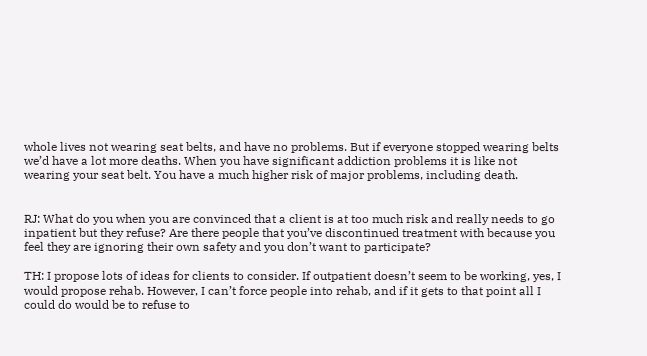whole lives not wearing seat belts, and have no problems. But if everyone stopped wearing belts we’d have a lot more deaths. When you have significant addiction problems it is like not wearing your seat belt. You have a much higher risk of major problems, including death.


RJ: What do you when you are convinced that a client is at too much risk and really needs to go inpatient but they refuse? Are there people that you’ve discontinued treatment with because you feel they are ignoring their own safety and you don’t want to participate?

TH: I propose lots of ideas for clients to consider. If outpatient doesn’t seem to be working, yes, I would propose rehab. However, I can’t force people into rehab, and if it gets to that point all I could do would be to refuse to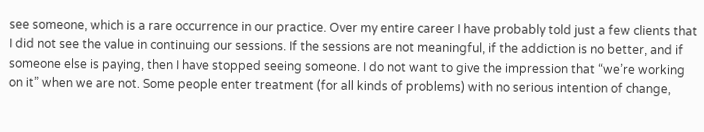see someone, which is a rare occurrence in our practice. Over my entire career I have probably told just a few clients that I did not see the value in continuing our sessions. If the sessions are not meaningful, if the addiction is no better, and if someone else is paying, then I have stopped seeing someone. I do not want to give the impression that “we’re working on it” when we are not. Some people enter treatment (for all kinds of problems) with no serious intention of change,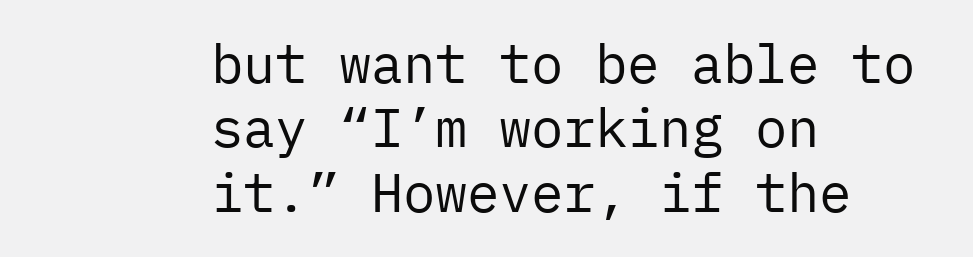but want to be able to say “I’m working on it.” However, if the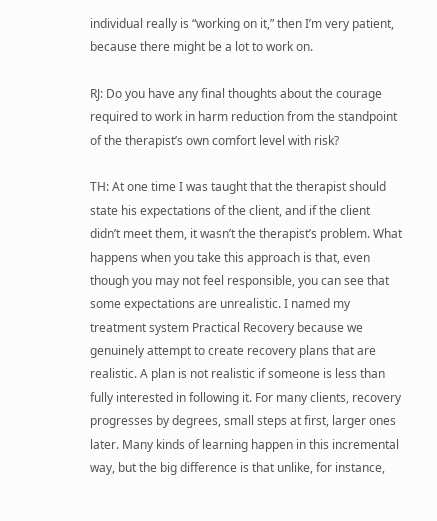individual really is “working on it,” then I’m very patient, because there might be a lot to work on.

RJ: Do you have any final thoughts about the courage required to work in harm reduction from the standpoint of the therapist’s own comfort level with risk?

TH: At one time I was taught that the therapist should state his expectations of the client, and if the client didn’t meet them, it wasn’t the therapist’s problem. What happens when you take this approach is that, even though you may not feel responsible, you can see that some expectations are unrealistic. I named my treatment system Practical Recovery because we genuinely attempt to create recovery plans that are realistic. A plan is not realistic if someone is less than fully interested in following it. For many clients, recovery progresses by degrees, small steps at first, larger ones later. Many kinds of learning happen in this incremental way, but the big difference is that unlike, for instance,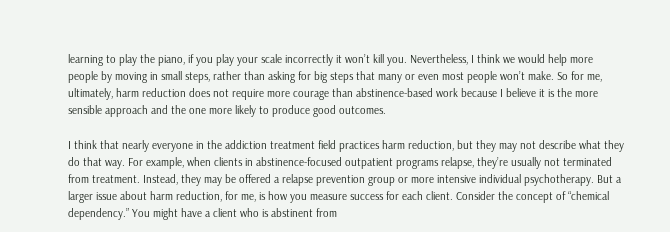learning to play the piano, if you play your scale incorrectly it won’t kill you. Nevertheless, I think we would help more people by moving in small steps, rather than asking for big steps that many or even most people won’t make. So for me, ultimately, harm reduction does not require more courage than abstinence-based work because I believe it is the more sensible approach and the one more likely to produce good outcomes.

I think that nearly everyone in the addiction treatment field practices harm reduction, but they may not describe what they do that way. For example, when clients in abstinence-focused outpatient programs relapse, they’re usually not terminated from treatment. Instead, they may be offered a relapse prevention group or more intensive individual psychotherapy. But a larger issue about harm reduction, for me, is how you measure success for each client. Consider the concept of “chemical dependency.” You might have a client who is abstinent from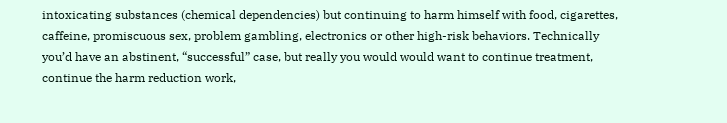intoxicating substances (chemical dependencies) but continuing to harm himself with food, cigarettes, caffeine, promiscuous sex, problem gambling, electronics or other high-risk behaviors. Technically you’d have an abstinent, “successful” case, but really you would would want to continue treatment, continue the harm reduction work,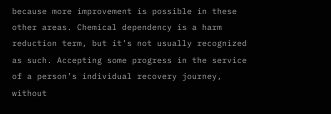because more improvement is possible in these other areas. Chemical dependency is a harm reduction term, but it’s not usually recognized as such. Accepting some progress in the service of a person’s individual recovery journey, without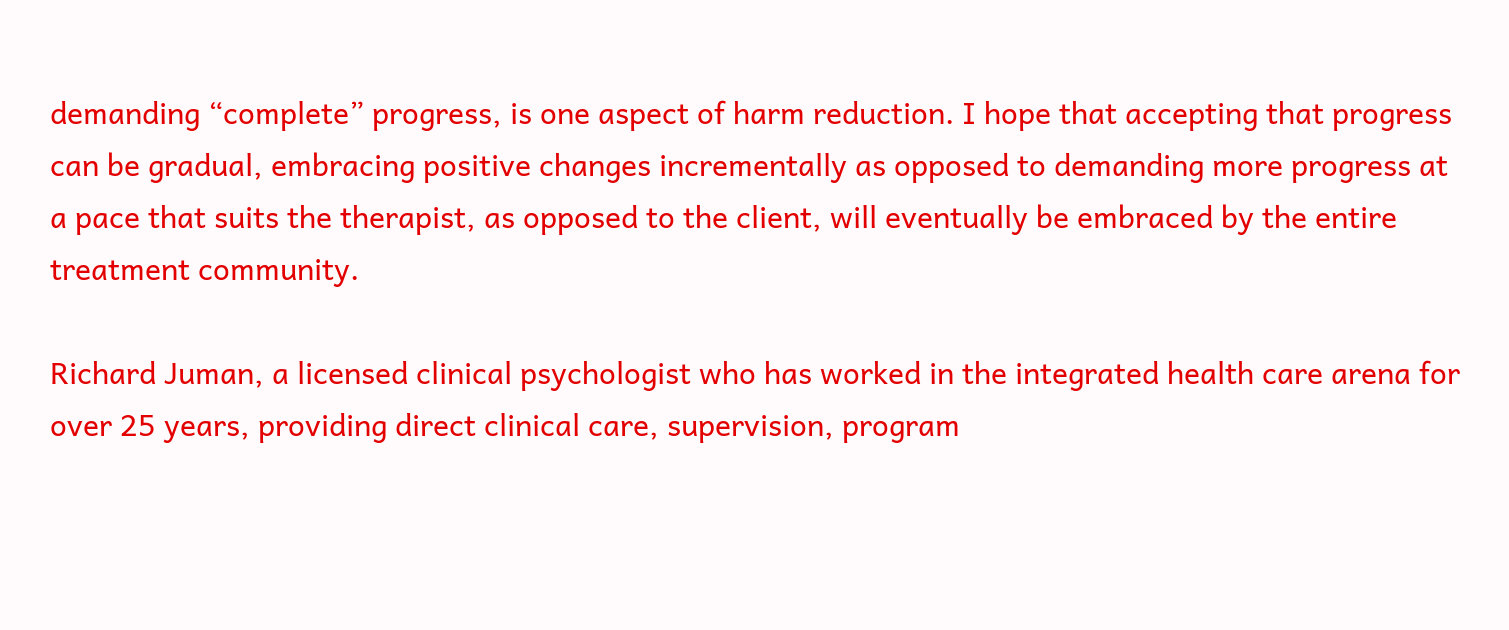demanding “complete” progress, is one aspect of harm reduction. I hope that accepting that progress can be gradual, embracing positive changes incrementally as opposed to demanding more progress at a pace that suits the therapist, as opposed to the client, will eventually be embraced by the entire treatment community.

Richard Juman, a licensed clinical psychologist who has worked in the integrated health care arena for over 25 years, providing direct clinical care, supervision, program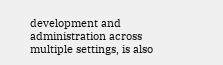development and administration across multiple settings, is also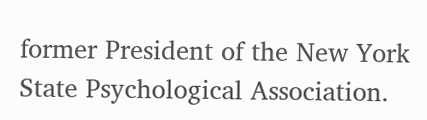former President of the New York State Psychological Association.